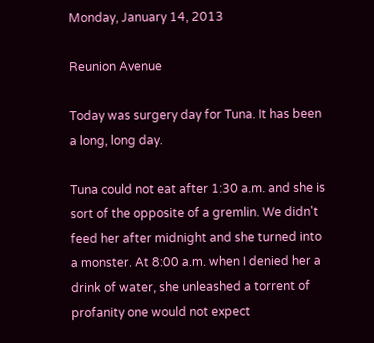Monday, January 14, 2013

Reunion Avenue

Today was surgery day for Tuna. It has been a long, long day.

Tuna could not eat after 1:30 a.m. and she is sort of the opposite of a gremlin. We didn't feed her after midnight and she turned into a monster. At 8:00 a.m. when I denied her a drink of water, she unleashed a torrent of profanity one would not expect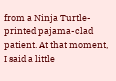from a Ninja Turtle-printed pajama-clad patient. At that moment, I said a little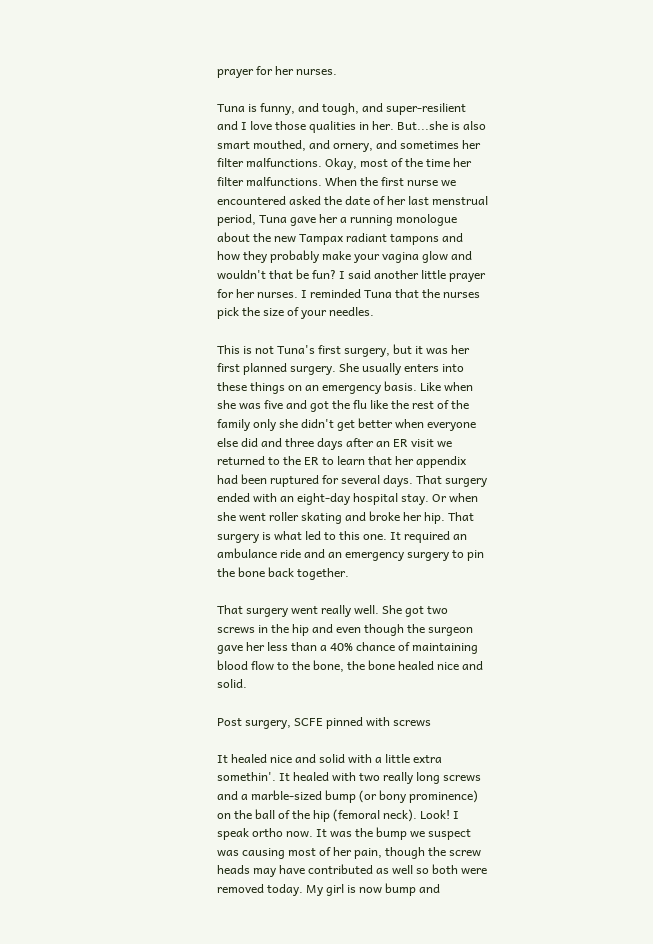prayer for her nurses.

Tuna is funny, and tough, and super-resilient and I love those qualities in her. But...she is also smart mouthed, and ornery, and sometimes her filter malfunctions. Okay, most of the time her filter malfunctions. When the first nurse we encountered asked the date of her last menstrual period, Tuna gave her a running monologue about the new Tampax radiant tampons and how they probably make your vagina glow and wouldn't that be fun? I said another little prayer for her nurses. I reminded Tuna that the nurses pick the size of your needles.

This is not Tuna's first surgery, but it was her first planned surgery. She usually enters into these things on an emergency basis. Like when she was five and got the flu like the rest of the family only she didn't get better when everyone else did and three days after an ER visit we returned to the ER to learn that her appendix had been ruptured for several days. That surgery ended with an eight-day hospital stay. Or when she went roller skating and broke her hip. That surgery is what led to this one. It required an ambulance ride and an emergency surgery to pin the bone back together.

That surgery went really well. She got two screws in the hip and even though the surgeon gave her less than a 40% chance of maintaining blood flow to the bone, the bone healed nice and solid.

Post surgery, SCFE pinned with screws

It healed nice and solid with a little extra somethin'. It healed with two really long screws and a marble-sized bump (or bony prominence) on the ball of the hip (femoral neck). Look! I speak ortho now. It was the bump we suspect was causing most of her pain, though the screw heads may have contributed as well so both were removed today. My girl is now bump and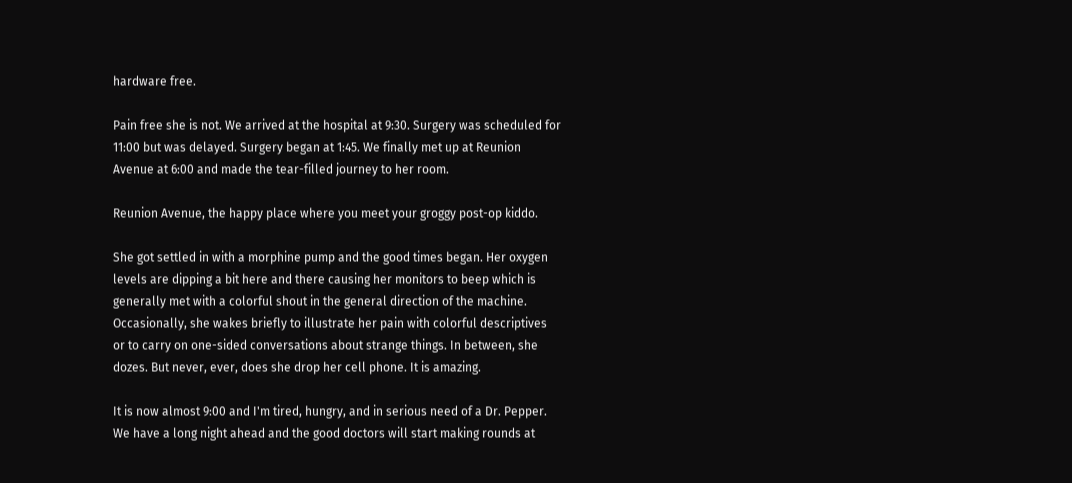hardware free.

Pain free she is not. We arrived at the hospital at 9:30. Surgery was scheduled for 11:00 but was delayed. Surgery began at 1:45. We finally met up at Reunion Avenue at 6:00 and made the tear-filled journey to her room.

Reunion Avenue, the happy place where you meet your groggy post-op kiddo.

She got settled in with a morphine pump and the good times began. Her oxygen levels are dipping a bit here and there causing her monitors to beep which is generally met with a colorful shout in the general direction of the machine. Occasionally, she wakes briefly to illustrate her pain with colorful descriptives or to carry on one-sided conversations about strange things. In between, she dozes. But never, ever, does she drop her cell phone. It is amazing.

It is now almost 9:00 and I'm tired, hungry, and in serious need of a Dr. Pepper. We have a long night ahead and the good doctors will start making rounds at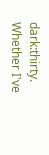dark:thirty. Whether I've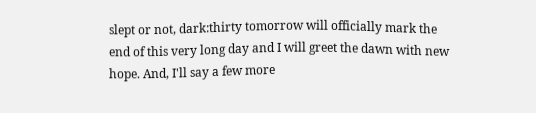slept or not, dark:thirty tomorrow will officially mark the end of this very long day and I will greet the dawn with new hope. And, I'll say a few more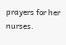prayers for her nurses.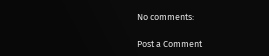No comments:

Post a Comment